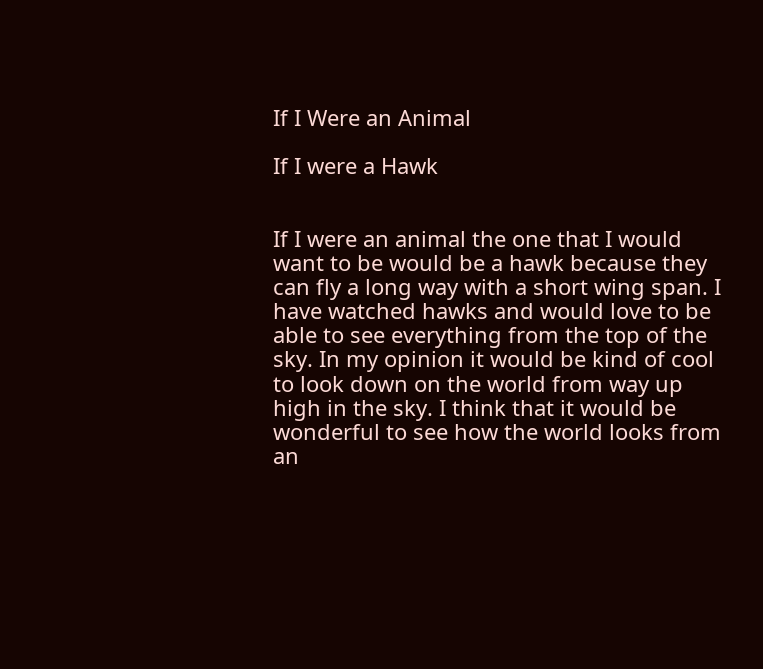If I Were an Animal

If I were a Hawk


If I were an animal the one that I would want to be would be a hawk because they can fly a long way with a short wing span. I have watched hawks and would love to be able to see everything from the top of the sky. In my opinion it would be kind of cool to look down on the world from way up high in the sky. I think that it would be wonderful to see how the world looks from an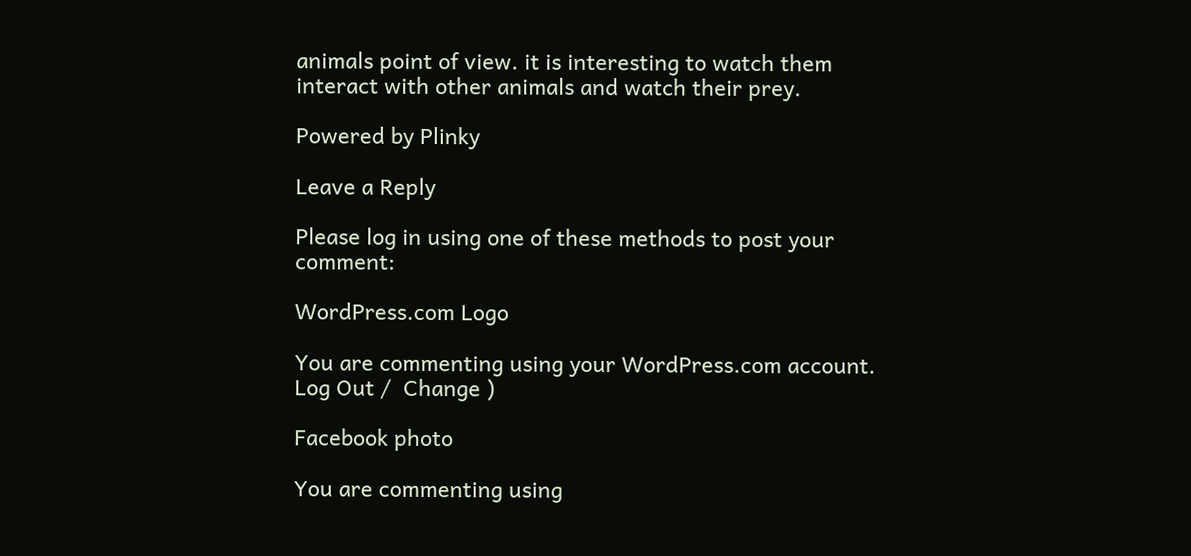animals point of view. it is interesting to watch them interact with other animals and watch their prey.

Powered by Plinky

Leave a Reply

Please log in using one of these methods to post your comment:

WordPress.com Logo

You are commenting using your WordPress.com account. Log Out /  Change )

Facebook photo

You are commenting using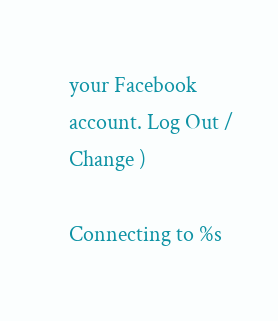your Facebook account. Log Out /  Change )

Connecting to %s